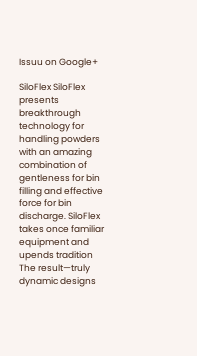Issuu on Google+

SiloFlex SiloFlex presents breakthrough technology for handling powders with an amazing combination of gentleness for bin filling and effective force for bin discharge. SiloFlex takes once familiar equipment and upends tradition The result—truly dynamic designs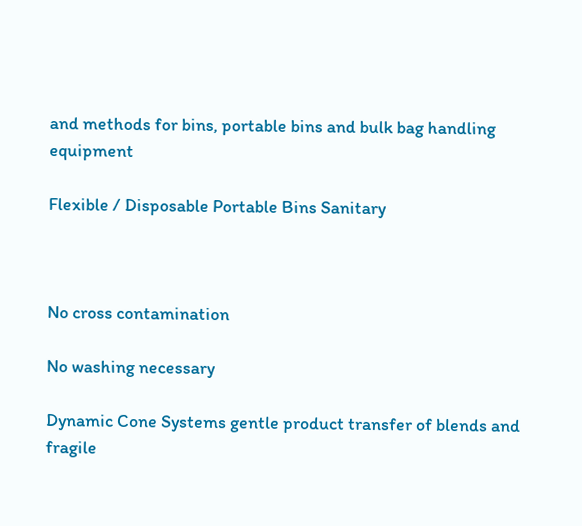and methods for bins, portable bins and bulk bag handling equipment

Flexible / Disposable Portable Bins Sanitary



No cross contamination

No washing necessary

Dynamic Cone Systems gentle product transfer of blends and fragile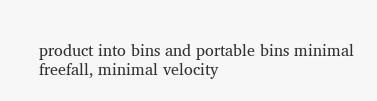product into bins and portable bins minimal freefall, minimal velocity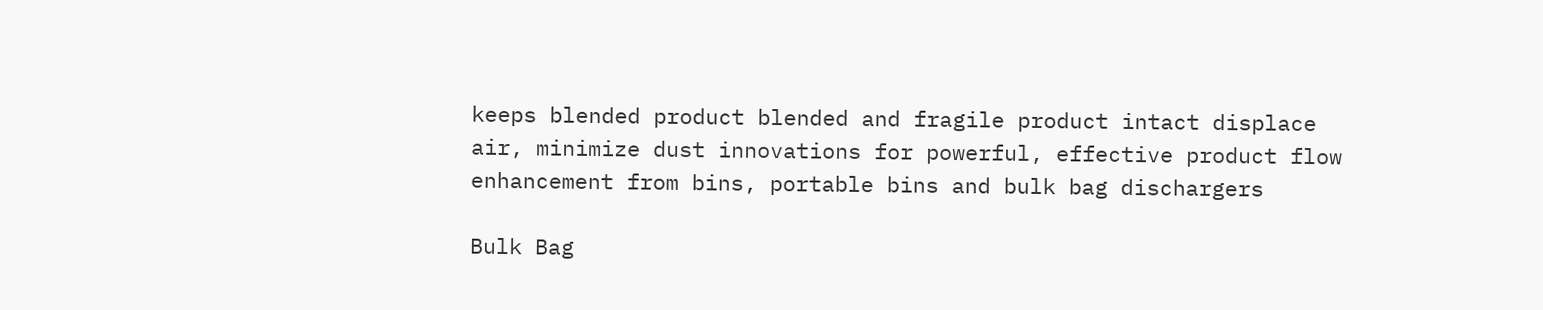keeps blended product blended and fragile product intact displace air, minimize dust innovations for powerful, effective product flow enhancement from bins, portable bins and bulk bag dischargers

Bulk Bag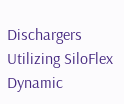Dischargers Utilizing SiloFlex Dynamic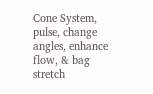Cone System, pulse, change angles, enhance flow, & bag stretch